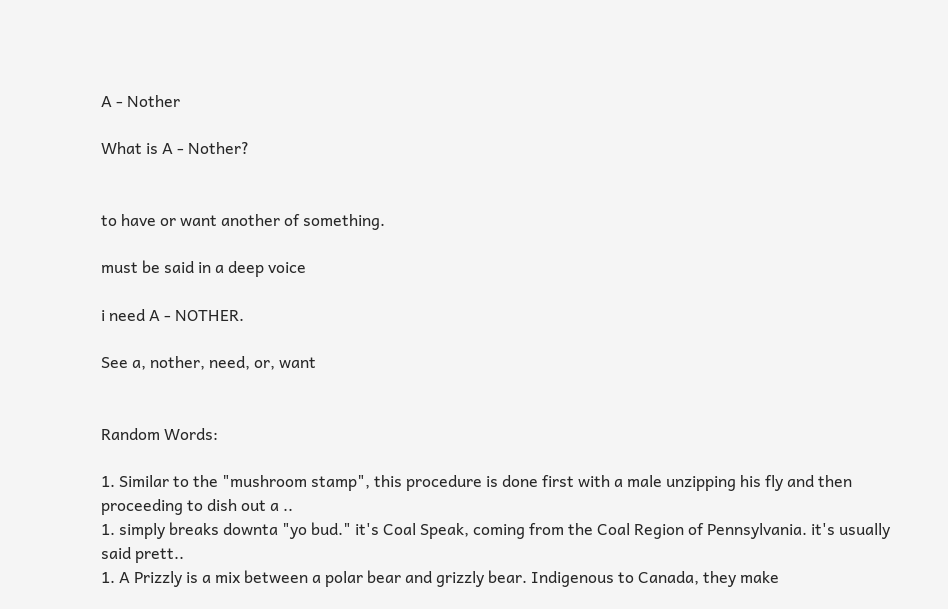A - Nother

What is A - Nother?


to have or want another of something.

must be said in a deep voice

i need A - NOTHER.

See a, nother, need, or, want


Random Words:

1. Similar to the "mushroom stamp", this procedure is done first with a male unzipping his fly and then proceeding to dish out a ..
1. simply breaks downta "yo bud." it's Coal Speak, coming from the Coal Region of Pennsylvania. it's usually said prett..
1. A Prizzly is a mix between a polar bear and grizzly bear. Indigenous to Canada, they make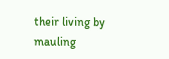their living by mauling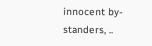innocent by-standers, ..